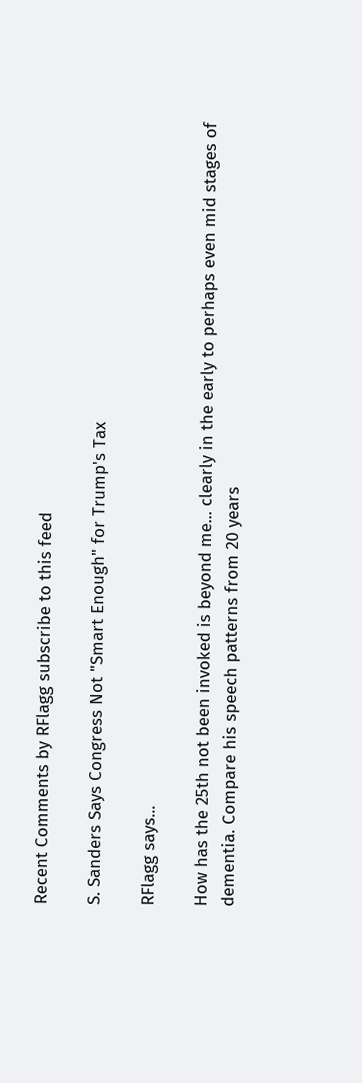Recent Comments by RFlagg subscribe to this feed

S. Sanders Says Congress Not "Smart Enough" for Trump's Tax

RFlagg says...

How has the 25th not been invoked is beyond me... clearly in the early to perhaps even mid stages of dementia. Compare his speech patterns from 20 years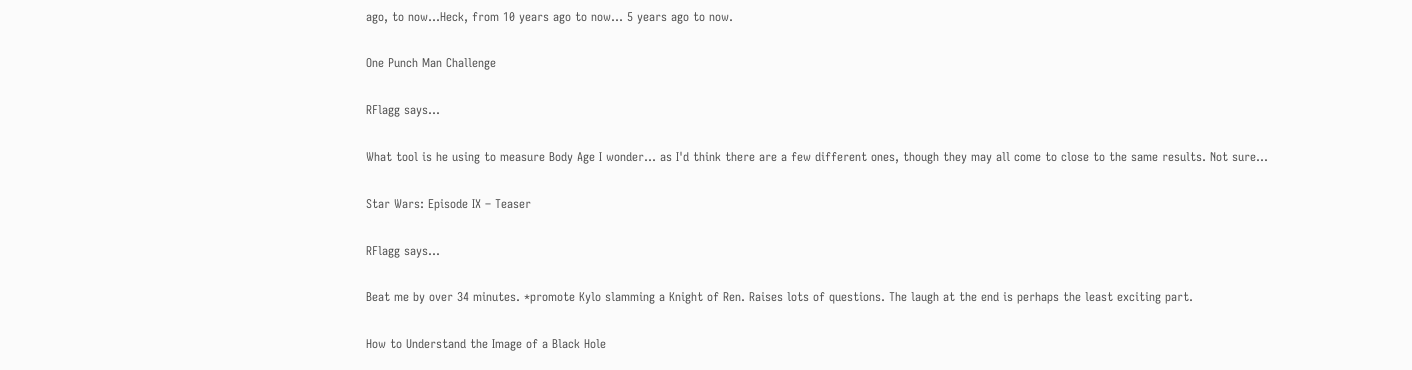ago, to now...Heck, from 10 years ago to now... 5 years ago to now.

One Punch Man Challenge

RFlagg says...

What tool is he using to measure Body Age I wonder... as I'd think there are a few different ones, though they may all come to close to the same results. Not sure...

Star Wars: Episode IX – Teaser

RFlagg says...

Beat me by over 34 minutes. *promote Kylo slamming a Knight of Ren. Raises lots of questions. The laugh at the end is perhaps the least exciting part.

How to Understand the Image of a Black Hole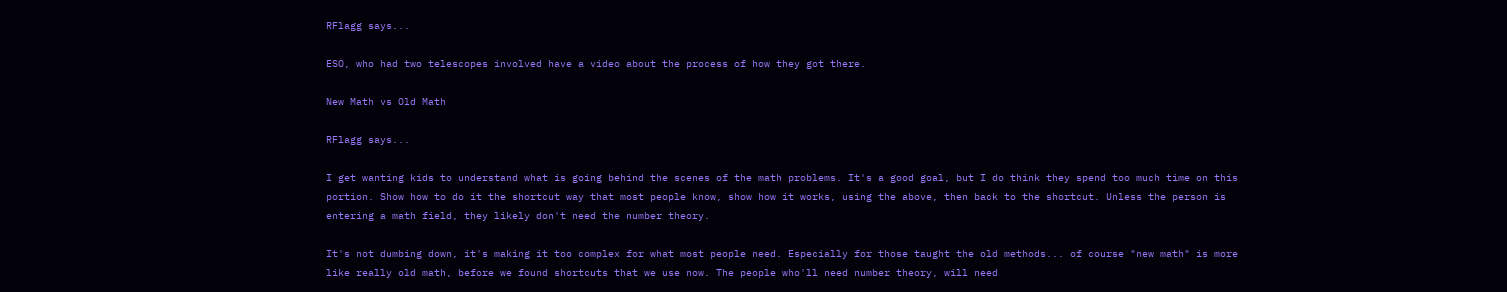RFlagg says...

ESO, who had two telescopes involved have a video about the process of how they got there.

New Math vs Old Math

RFlagg says...

I get wanting kids to understand what is going behind the scenes of the math problems. It's a good goal, but I do think they spend too much time on this portion. Show how to do it the shortcut way that most people know, show how it works, using the above, then back to the shortcut. Unless the person is entering a math field, they likely don't need the number theory.

It's not dumbing down, it's making it too complex for what most people need. Especially for those taught the old methods... of course "new math" is more like really old math, before we found shortcuts that we use now. The people who'll need number theory, will need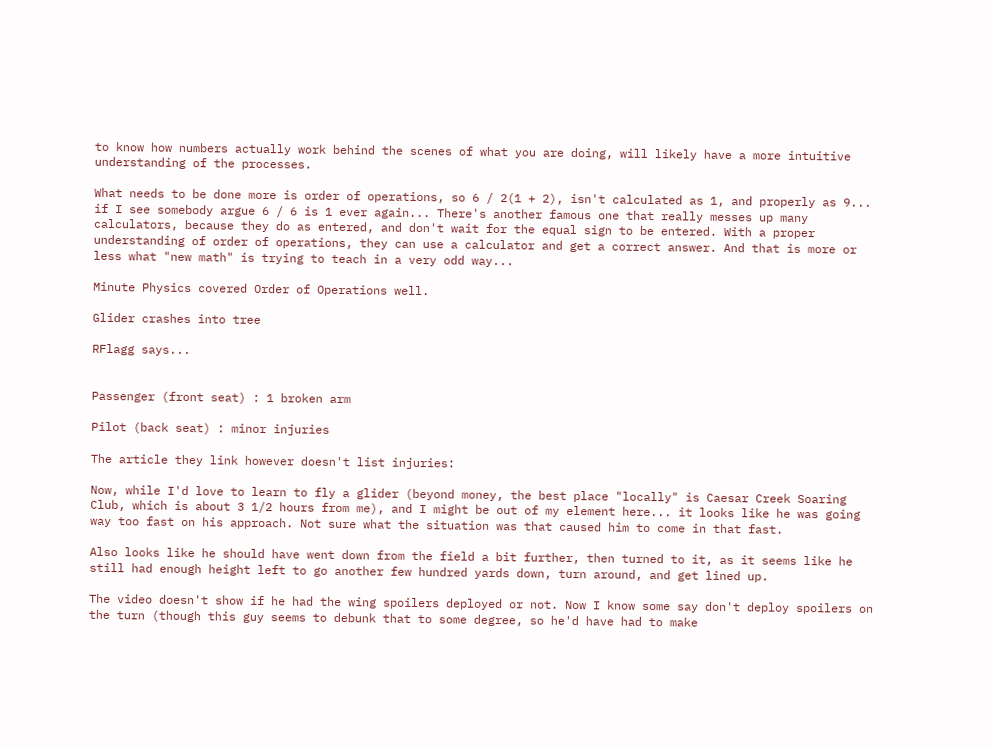to know how numbers actually work behind the scenes of what you are doing, will likely have a more intuitive understanding of the processes.

What needs to be done more is order of operations, so 6 / 2(1 + 2), isn't calculated as 1, and properly as 9... if I see somebody argue 6 / 6 is 1 ever again... There's another famous one that really messes up many calculators, because they do as entered, and don't wait for the equal sign to be entered. With a proper understanding of order of operations, they can use a calculator and get a correct answer. And that is more or less what "new math" is trying to teach in a very odd way...

Minute Physics covered Order of Operations well.

Glider crashes into tree

RFlagg says...


Passenger (front seat) : 1 broken arm

Pilot (back seat) : minor injuries

The article they link however doesn't list injuries:

Now, while I'd love to learn to fly a glider (beyond money, the best place "locally" is Caesar Creek Soaring Club, which is about 3 1/2 hours from me), and I might be out of my element here... it looks like he was going way too fast on his approach. Not sure what the situation was that caused him to come in that fast.

Also looks like he should have went down from the field a bit further, then turned to it, as it seems like he still had enough height left to go another few hundred yards down, turn around, and get lined up.

The video doesn't show if he had the wing spoilers deployed or not. Now I know some say don't deploy spoilers on the turn (though this guy seems to debunk that to some degree, so he'd have had to make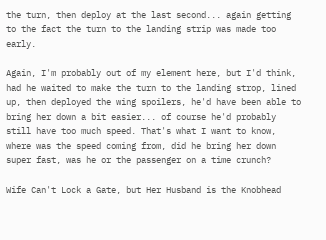the turn, then deploy at the last second... again getting to the fact the turn to the landing strip was made too early.

Again, I'm probably out of my element here, but I'd think, had he waited to make the turn to the landing strop, lined up, then deployed the wing spoilers, he'd have been able to bring her down a bit easier... of course he'd probably still have too much speed. That's what I want to know, where was the speed coming from, did he bring her down super fast, was he or the passenger on a time crunch?

Wife Can't Lock a Gate, but Her Husband is the Knobhead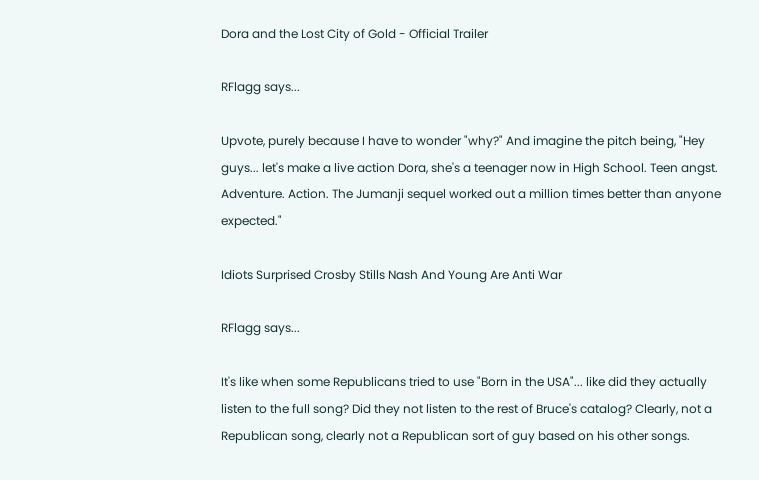Dora and the Lost City of Gold - Official Trailer

RFlagg says...

Upvote, purely because I have to wonder "why?" And imagine the pitch being, "Hey guys... let's make a live action Dora, she's a teenager now in High School. Teen angst. Adventure. Action. The Jumanji sequel worked out a million times better than anyone expected."

Idiots Surprised Crosby Stills Nash And Young Are Anti War

RFlagg says...

It's like when some Republicans tried to use "Born in the USA"... like did they actually listen to the full song? Did they not listen to the rest of Bruce's catalog? Clearly, not a Republican song, clearly not a Republican sort of guy based on his other songs.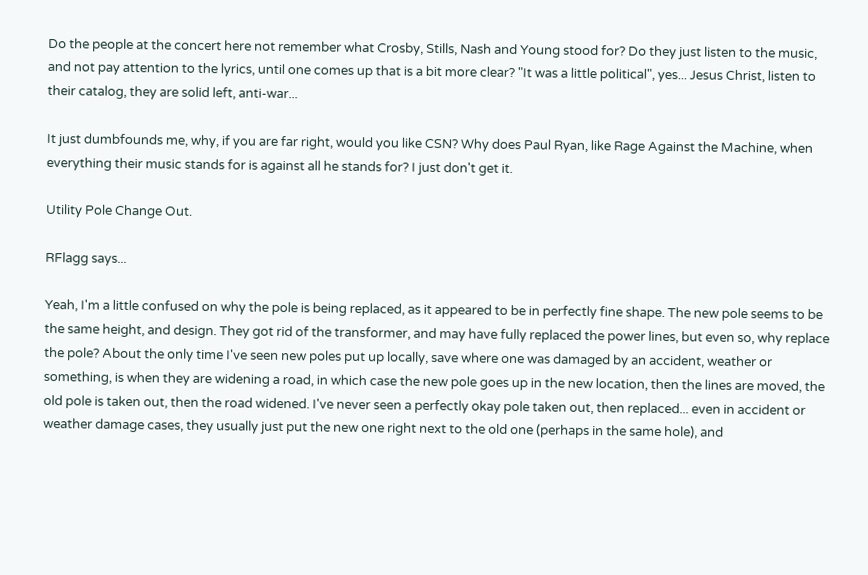Do the people at the concert here not remember what Crosby, Stills, Nash and Young stood for? Do they just listen to the music, and not pay attention to the lyrics, until one comes up that is a bit more clear? "It was a little political", yes... Jesus Christ, listen to their catalog, they are solid left, anti-war...

It just dumbfounds me, why, if you are far right, would you like CSN? Why does Paul Ryan, like Rage Against the Machine, when everything their music stands for is against all he stands for? I just don't get it.

Utility Pole Change Out.

RFlagg says...

Yeah, I'm a little confused on why the pole is being replaced, as it appeared to be in perfectly fine shape. The new pole seems to be the same height, and design. They got rid of the transformer, and may have fully replaced the power lines, but even so, why replace the pole? About the only time I've seen new poles put up locally, save where one was damaged by an accident, weather or something, is when they are widening a road, in which case the new pole goes up in the new location, then the lines are moved, the old pole is taken out, then the road widened. I've never seen a perfectly okay pole taken out, then replaced... even in accident or weather damage cases, they usually just put the new one right next to the old one (perhaps in the same hole), and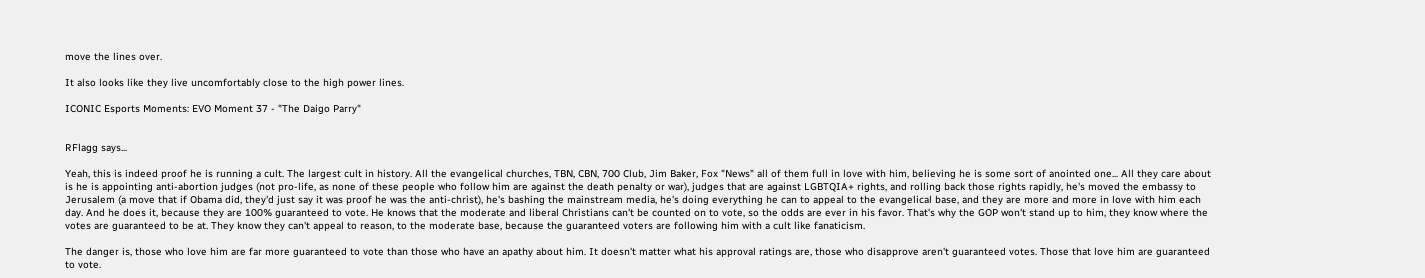move the lines over.

It also looks like they live uncomfortably close to the high power lines.

ICONIC Esports Moments: EVO Moment 37 - "The Daigo Parry"


RFlagg says...

Yeah, this is indeed proof he is running a cult. The largest cult in history. All the evangelical churches, TBN, CBN, 700 Club, Jim Baker, Fox "News" all of them full in love with him, believing he is some sort of anointed one... All they care about is he is appointing anti-abortion judges (not pro-life, as none of these people who follow him are against the death penalty or war), judges that are against LGBTQIA+ rights, and rolling back those rights rapidly, he's moved the embassy to Jerusalem (a move that if Obama did, they'd just say it was proof he was the anti-christ), he's bashing the mainstream media, he's doing everything he can to appeal to the evangelical base, and they are more and more in love with him each day. And he does it, because they are 100% guaranteed to vote. He knows that the moderate and liberal Christians can't be counted on to vote, so the odds are ever in his favor. That's why the GOP won't stand up to him, they know where the votes are guaranteed to be at. They know they can't appeal to reason, to the moderate base, because the guaranteed voters are following him with a cult like fanaticism.

The danger is, those who love him are far more guaranteed to vote than those who have an apathy about him. It doesn't matter what his approval ratings are, those who disapprove aren't guaranteed votes. Those that love him are guaranteed to vote.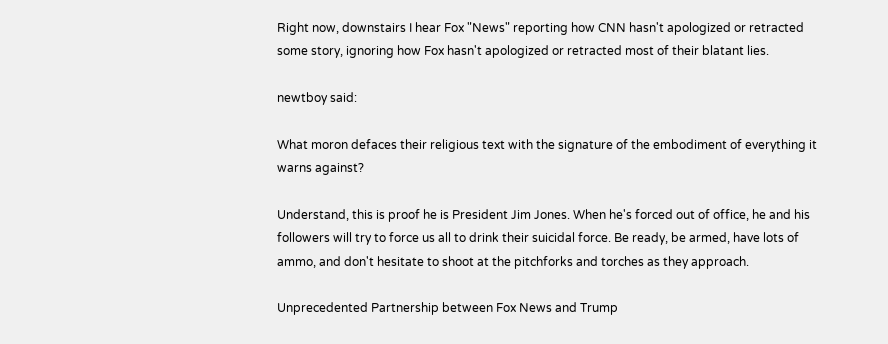Right now, downstairs I hear Fox "News" reporting how CNN hasn't apologized or retracted some story, ignoring how Fox hasn't apologized or retracted most of their blatant lies.

newtboy said:

What moron defaces their religious text with the signature of the embodiment of everything it warns against?

Understand, this is proof he is President Jim Jones. When he's forced out of office, he and his followers will try to force us all to drink their suicidal force. Be ready, be armed, have lots of ammo, and don't hesitate to shoot at the pitchforks and torches as they approach.

Unprecedented Partnership between Fox News and Trump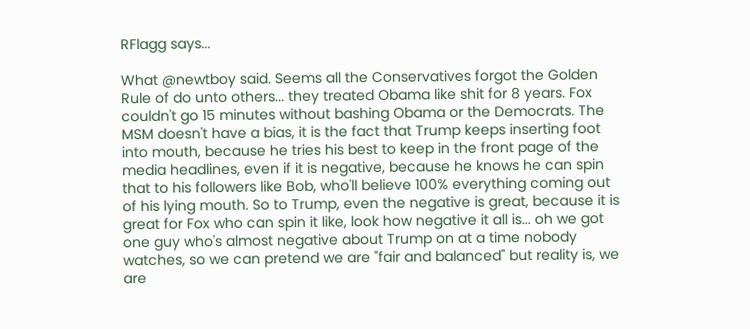RFlagg says...

What @newtboy said. Seems all the Conservatives forgot the Golden Rule of do unto others... they treated Obama like shit for 8 years. Fox couldn't go 15 minutes without bashing Obama or the Democrats. The MSM doesn't have a bias, it is the fact that Trump keeps inserting foot into mouth, because he tries his best to keep in the front page of the media headlines, even if it is negative, because he knows he can spin that to his followers like Bob, who'll believe 100% everything coming out of his lying mouth. So to Trump, even the negative is great, because it is great for Fox who can spin it like, look how negative it all is... oh we got one guy who's almost negative about Trump on at a time nobody watches, so we can pretend we are "fair and balanced" but reality is, we are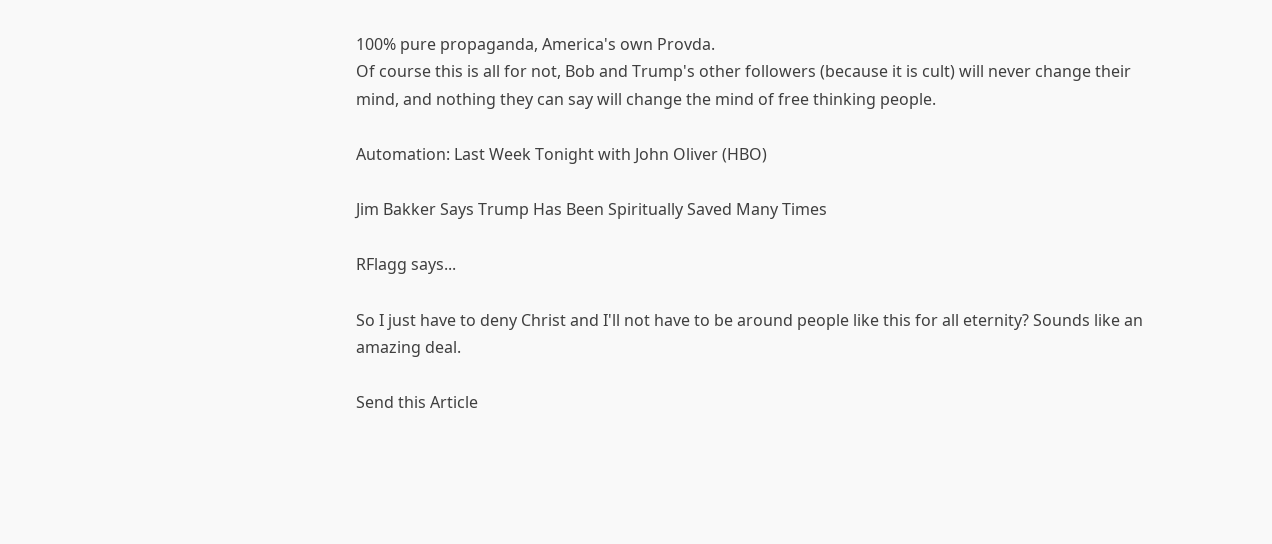100% pure propaganda, America's own Provda.
Of course this is all for not, Bob and Trump's other followers (because it is cult) will never change their mind, and nothing they can say will change the mind of free thinking people.

Automation: Last Week Tonight with John Oliver (HBO)

Jim Bakker Says Trump Has Been Spiritually Saved Many Times

RFlagg says...

So I just have to deny Christ and I'll not have to be around people like this for all eternity? Sounds like an amazing deal.

Send this Article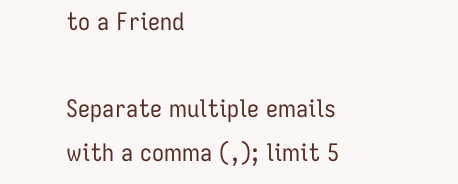to a Friend

Separate multiple emails with a comma (,); limit 5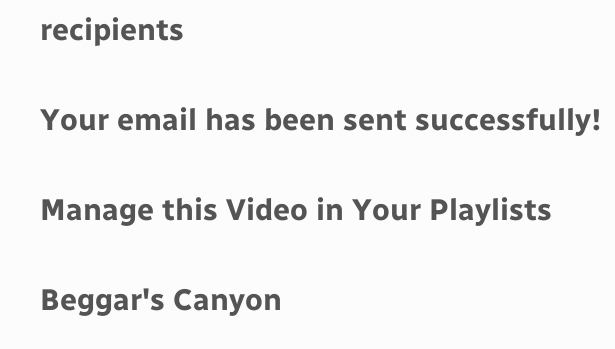recipients

Your email has been sent successfully!

Manage this Video in Your Playlists

Beggar's Canyon